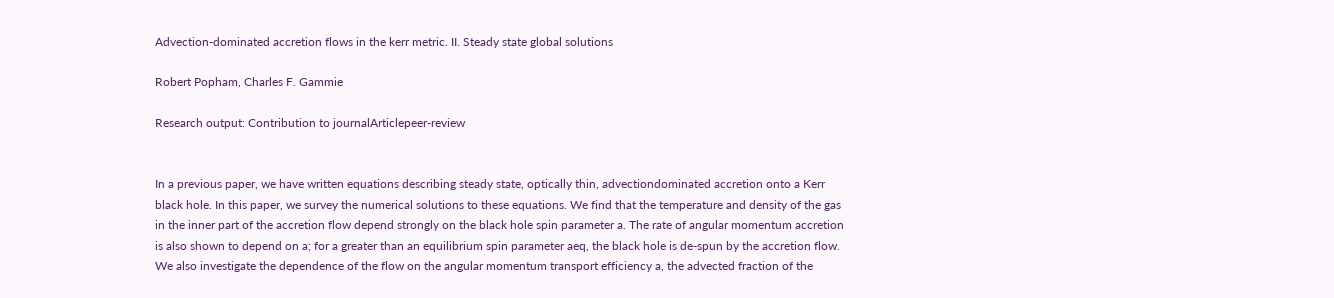Advection-dominated accretion flows in the kerr metric. II. Steady state global solutions

Robert Popham, Charles F. Gammie

Research output: Contribution to journalArticlepeer-review


In a previous paper, we have written equations describing steady state, optically thin, advectiondominated accretion onto a Kerr black hole. In this paper, we survey the numerical solutions to these equations. We find that the temperature and density of the gas in the inner part of the accretion flow depend strongly on the black hole spin parameter a. The rate of angular momentum accretion is also shown to depend on a; for a greater than an equilibrium spin parameter aeq, the black hole is de-spun by the accretion flow. We also investigate the dependence of the flow on the angular momentum transport efficiency a, the advected fraction of the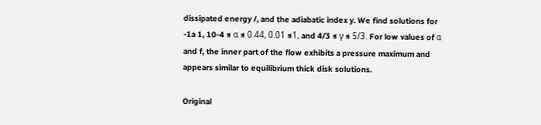dissipated energy /, and the adiabatic index y. We find solutions for -1a 1, 10-4 ≤ α ≤ 0.44, 0.01 ≤1, and 4/3 ≤ γ ≤ 5/3. For low values of α and f, the inner part of the flow exhibits a pressure maximum and appears similar to equilibrium thick disk solutions.

Original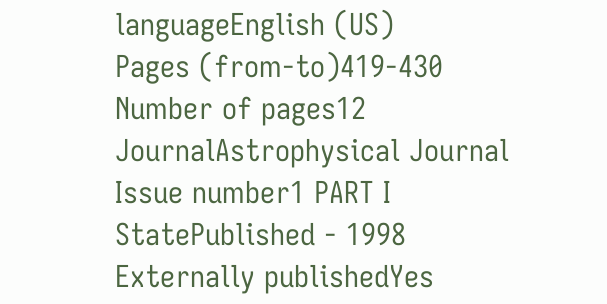languageEnglish (US)
Pages (from-to)419-430
Number of pages12
JournalAstrophysical Journal
Issue number1 PART I
StatePublished - 1998
Externally publishedYes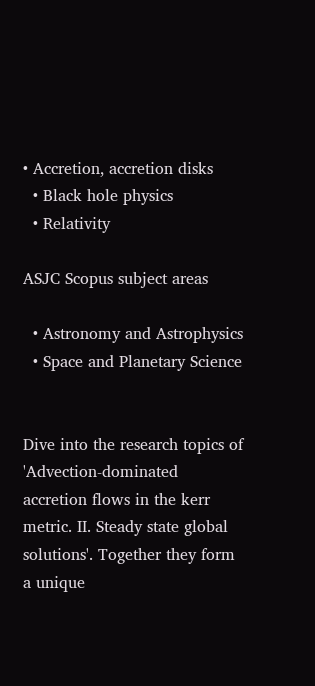• Accretion, accretion disks
  • Black hole physics
  • Relativity

ASJC Scopus subject areas

  • Astronomy and Astrophysics
  • Space and Planetary Science


Dive into the research topics of 'Advection-dominated accretion flows in the kerr metric. II. Steady state global solutions'. Together they form a unique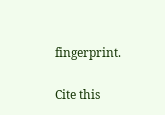fingerprint.

Cite this